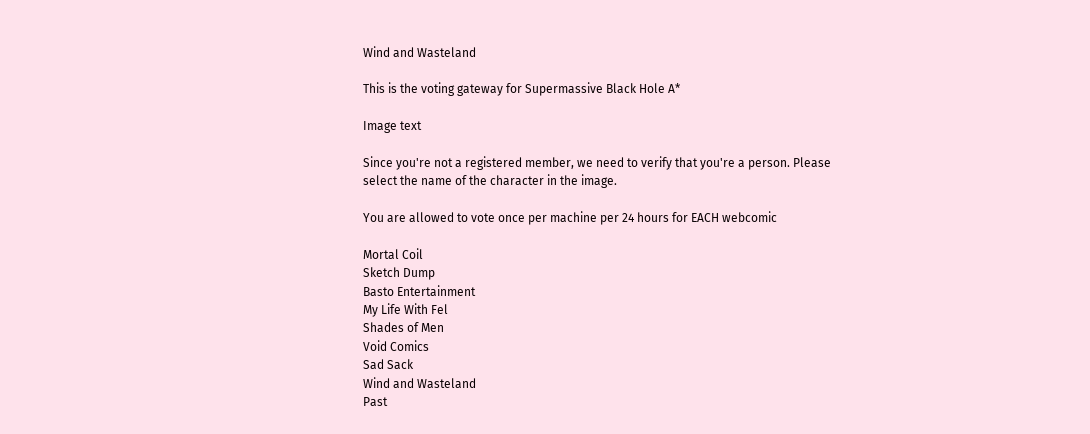Wind and Wasteland

This is the voting gateway for Supermassive Black Hole A*

Image text

Since you're not a registered member, we need to verify that you're a person. Please select the name of the character in the image.

You are allowed to vote once per machine per 24 hours for EACH webcomic

Mortal Coil
Sketch Dump
Basto Entertainment
My Life With Fel
Shades of Men
Void Comics
Sad Sack
Wind and Wasteland
Past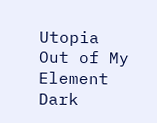Utopia
Out of My Element
Dark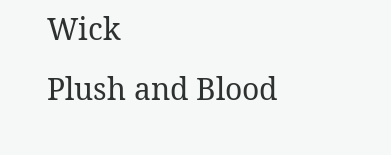Wick
Plush and Blood